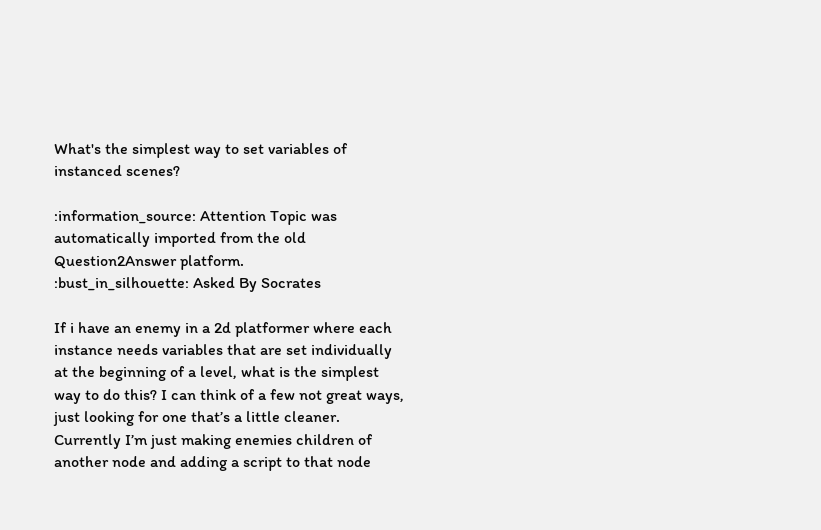What's the simplest way to set variables of instanced scenes?

:information_source: Attention Topic was automatically imported from the old Question2Answer platform.
:bust_in_silhouette: Asked By Socrates

If i have an enemy in a 2d platformer where each instance needs variables that are set individually at the beginning of a level, what is the simplest way to do this? I can think of a few not great ways, just looking for one that’s a little cleaner. Currently I’m just making enemies children of another node and adding a script to that node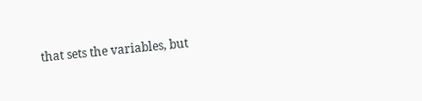that sets the variables, but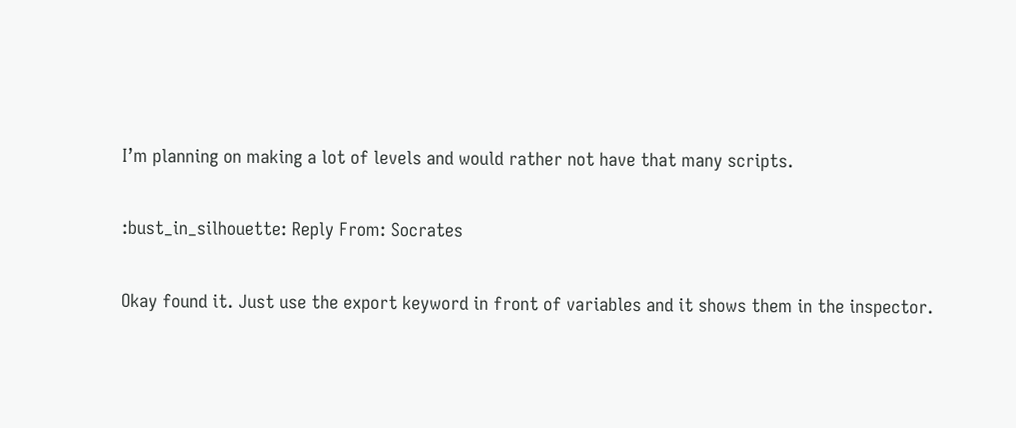I’m planning on making a lot of levels and would rather not have that many scripts.

:bust_in_silhouette: Reply From: Socrates

Okay found it. Just use the export keyword in front of variables and it shows them in the inspector.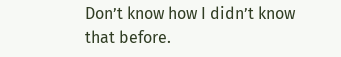Don’t know how I didn’t know that before.